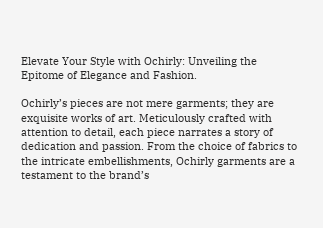Elevate Your Style with Ochirly: Unveiling the Epitome of Elegance and Fashion.

Ochirly’s pieces are not mere garments; they are exquisite works of art. Meticulously crafted with attention to detail, each piece narrates a story of dedication and passion. From the choice of fabrics to the intricate embellishments, Ochirly garments are a testament to the brand’s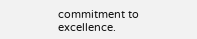commitment to excellence.